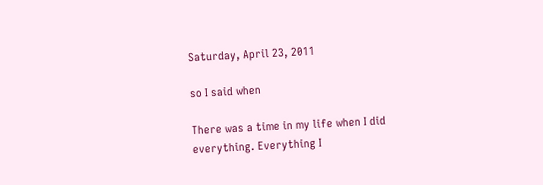Saturday, April 23, 2011

so I said when

There was a time in my life when I did everything. Everything I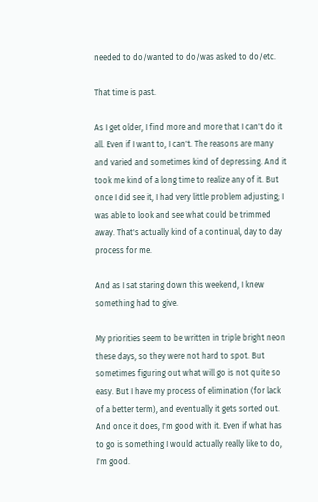needed to do/wanted to do/was asked to do/etc.

That time is past.

As I get older, I find more and more that I can't do it all. Even if I want to, I can't. The reasons are many and varied and sometimes kind of depressing. And it took me kind of a long time to realize any of it. But once I did see it, I had very little problem adjusting; I was able to look and see what could be trimmed away. That's actually kind of a continual, day to day process for me.

And as I sat staring down this weekend, I knew something had to give.

My priorities seem to be written in triple bright neon these days, so they were not hard to spot. But sometimes figuring out what will go is not quite so easy. But I have my process of elimination (for lack of a better term), and eventually it gets sorted out. And once it does, I'm good with it. Even if what has to go is something I would actually really like to do, I'm good.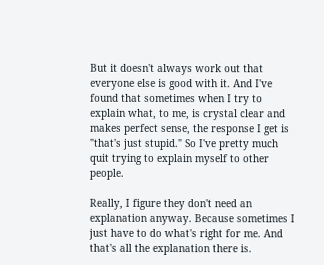But it doesn't always work out that everyone else is good with it. And I've found that sometimes when I try to explain what, to me, is crystal clear and makes perfect sense, the response I get is "that's just stupid." So I've pretty much quit trying to explain myself to other people.

Really, I figure they don't need an explanation anyway. Because sometimes I just have to do what's right for me. And that's all the explanation there is.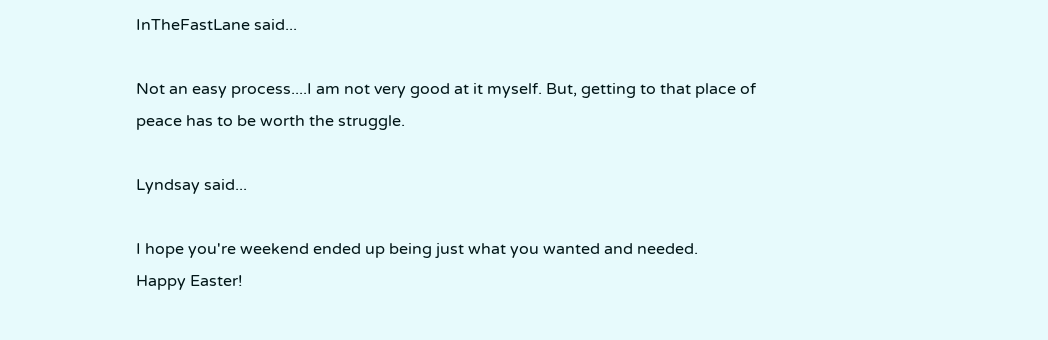InTheFastLane said...

Not an easy process....I am not very good at it myself. But, getting to that place of peace has to be worth the struggle.

Lyndsay said...

I hope you're weekend ended up being just what you wanted and needed.
Happy Easter!